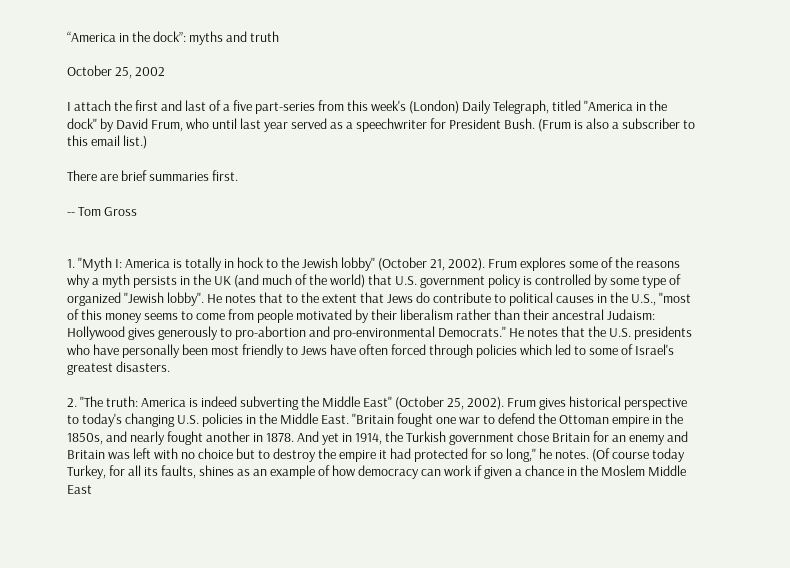“America in the dock”: myths and truth

October 25, 2002

I attach the first and last of a five part-series from this week's (London) Daily Telegraph, titled "America in the dock" by David Frum, who until last year served as a speechwriter for President Bush. (Frum is also a subscriber to this email list.)

There are brief summaries first.

-- Tom Gross


1. "Myth I: America is totally in hock to the Jewish lobby" (October 21, 2002). Frum explores some of the reasons why a myth persists in the UK (and much of the world) that U.S. government policy is controlled by some type of organized "Jewish lobby". He notes that to the extent that Jews do contribute to political causes in the U.S., "most of this money seems to come from people motivated by their liberalism rather than their ancestral Judaism: Hollywood gives generously to pro-abortion and pro-environmental Democrats." He notes that the U.S. presidents who have personally been most friendly to Jews have often forced through policies which led to some of Israel's greatest disasters.

2. "The truth: America is indeed subverting the Middle East" (October 25, 2002). Frum gives historical perspective to today's changing U.S. policies in the Middle East. "Britain fought one war to defend the Ottoman empire in the 1850s, and nearly fought another in 1878. And yet in 1914, the Turkish government chose Britain for an enemy and Britain was left with no choice but to destroy the empire it had protected for so long," he notes. (Of course today Turkey, for all its faults, shines as an example of how democracy can work if given a chance in the Moslem Middle East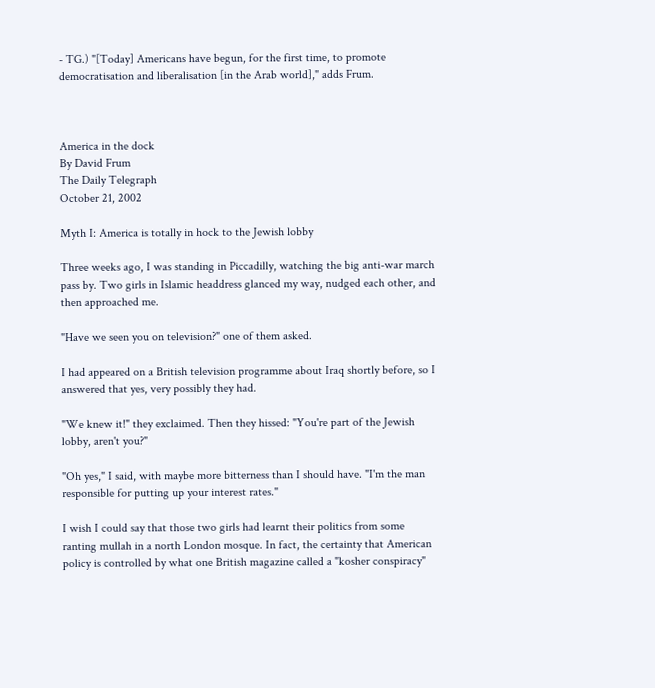- TG.) "[Today] Americans have begun, for the first time, to promote democratisation and liberalisation [in the Arab world]," adds Frum.



America in the dock
By David Frum
The Daily Telegraph
October 21, 2002

Myth I: America is totally in hock to the Jewish lobby

Three weeks ago, I was standing in Piccadilly, watching the big anti-war march pass by. Two girls in Islamic headdress glanced my way, nudged each other, and then approached me.

"Have we seen you on television?" one of them asked.

I had appeared on a British television programme about Iraq shortly before, so I answered that yes, very possibly they had.

"We knew it!" they exclaimed. Then they hissed: "You're part of the Jewish lobby, aren't you?"

"Oh yes," I said, with maybe more bitterness than I should have. "I'm the man responsible for putting up your interest rates."

I wish I could say that those two girls had learnt their politics from some ranting mullah in a north London mosque. In fact, the certainty that American policy is controlled by what one British magazine called a "kosher conspiracy"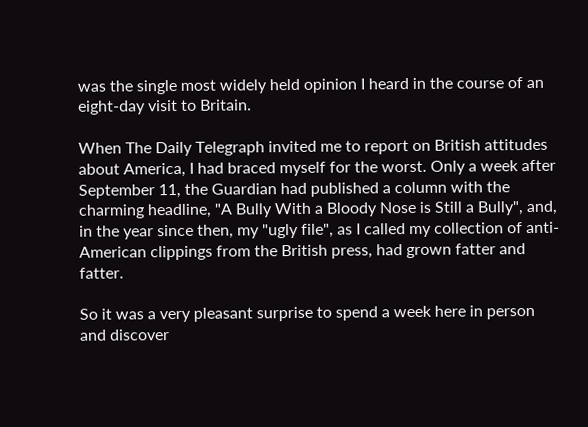was the single most widely held opinion I heard in the course of an eight-day visit to Britain.

When The Daily Telegraph invited me to report on British attitudes about America, I had braced myself for the worst. Only a week after September 11, the Guardian had published a column with the charming headline, "A Bully With a Bloody Nose is Still a Bully", and, in the year since then, my "ugly file", as I called my collection of anti-American clippings from the British press, had grown fatter and fatter.

So it was a very pleasant surprise to spend a week here in person and discover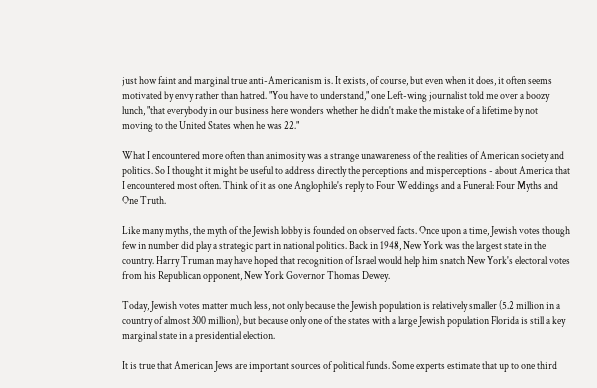just how faint and marginal true anti-Americanism is. It exists, of course, but even when it does, it often seems motivated by envy rather than hatred. "You have to understand," one Left-wing journalist told me over a boozy lunch, "that everybody in our business here wonders whether he didn't make the mistake of a lifetime by not moving to the United States when he was 22."

What I encountered more often than animosity was a strange unawareness of the realities of American society and politics. So I thought it might be useful to address directly the perceptions and misperceptions - about America that I encountered most often. Think of it as one Anglophile's reply to Four Weddings and a Funeral: Four Myths and One Truth.

Like many myths, the myth of the Jewish lobby is founded on observed facts. Once upon a time, Jewish votes though few in number did play a strategic part in national politics. Back in 1948, New York was the largest state in the country. Harry Truman may have hoped that recognition of Israel would help him snatch New York's electoral votes from his Republican opponent, New York Governor Thomas Dewey.

Today, Jewish votes matter much less, not only because the Jewish population is relatively smaller (5.2 million in a country of almost 300 million), but because only one of the states with a large Jewish population Florida is still a key marginal state in a presidential election.

It is true that American Jews are important sources of political funds. Some experts estimate that up to one third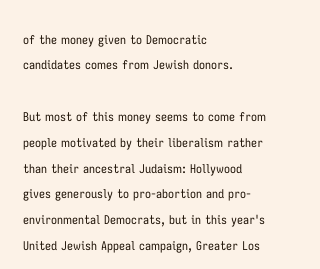of the money given to Democratic candidates comes from Jewish donors.

But most of this money seems to come from people motivated by their liberalism rather than their ancestral Judaism: Hollywood gives generously to pro-abortion and pro-environmental Democrats, but in this year's United Jewish Appeal campaign, Greater Los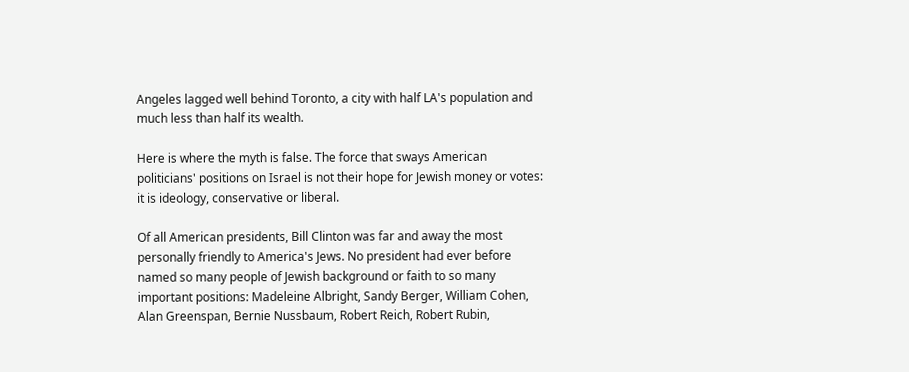Angeles lagged well behind Toronto, a city with half LA's population and much less than half its wealth.

Here is where the myth is false. The force that sways American politicians' positions on Israel is not their hope for Jewish money or votes: it is ideology, conservative or liberal.

Of all American presidents, Bill Clinton was far and away the most personally friendly to America's Jews. No president had ever before named so many people of Jewish background or faith to so many important positions: Madeleine Albright, Sandy Berger, William Cohen, Alan Greenspan, Bernie Nussbaum, Robert Reich, Robert Rubin,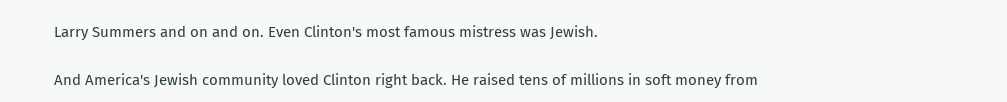Larry Summers and on and on. Even Clinton's most famous mistress was Jewish.

And America's Jewish community loved Clinton right back. He raised tens of millions in soft money from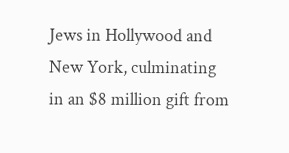Jews in Hollywood and New York, culminating in an $8 million gift from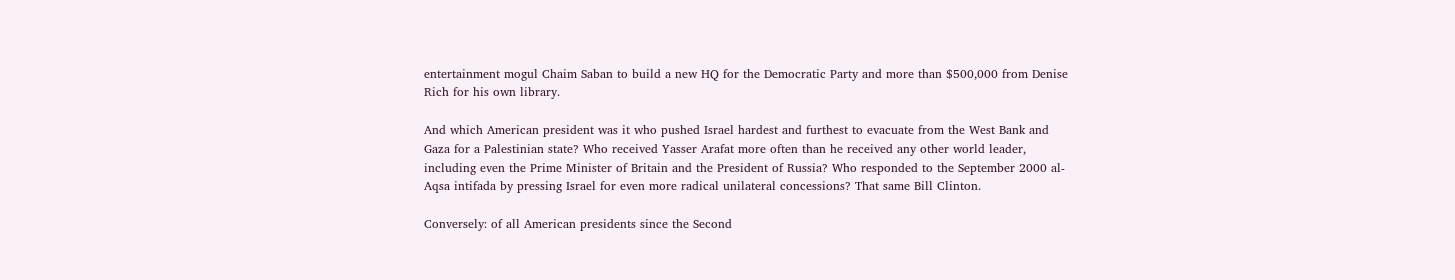entertainment mogul Chaim Saban to build a new HQ for the Democratic Party and more than $500,000 from Denise Rich for his own library.

And which American president was it who pushed Israel hardest and furthest to evacuate from the West Bank and Gaza for a Palestinian state? Who received Yasser Arafat more often than he received any other world leader, including even the Prime Minister of Britain and the President of Russia? Who responded to the September 2000 al-Aqsa intifada by pressing Israel for even more radical unilateral concessions? That same Bill Clinton.

Conversely: of all American presidents since the Second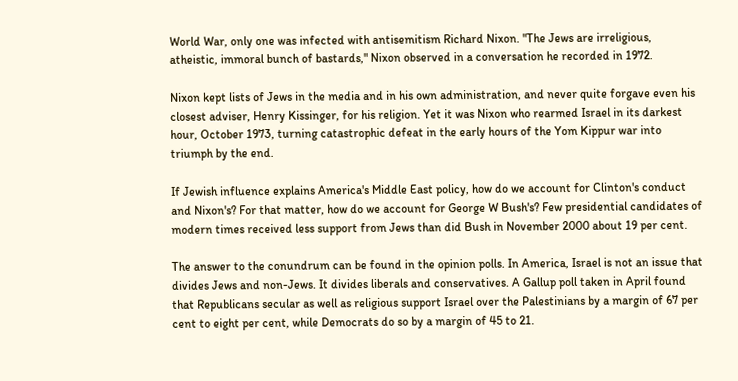World War, only one was infected with antisemitism Richard Nixon. "The Jews are irreligious, atheistic, immoral bunch of bastards," Nixon observed in a conversation he recorded in 1972.

Nixon kept lists of Jews in the media and in his own administration, and never quite forgave even his closest adviser, Henry Kissinger, for his religion. Yet it was Nixon who rearmed Israel in its darkest hour, October 1973, turning catastrophic defeat in the early hours of the Yom Kippur war into triumph by the end.

If Jewish influence explains America's Middle East policy, how do we account for Clinton's conduct and Nixon's? For that matter, how do we account for George W Bush's? Few presidential candidates of modern times received less support from Jews than did Bush in November 2000 about 19 per cent.

The answer to the conundrum can be found in the opinion polls. In America, Israel is not an issue that divides Jews and non-Jews. It divides liberals and conservatives. A Gallup poll taken in April found that Republicans secular as well as religious support Israel over the Palestinians by a margin of 67 per cent to eight per cent, while Democrats do so by a margin of 45 to 21.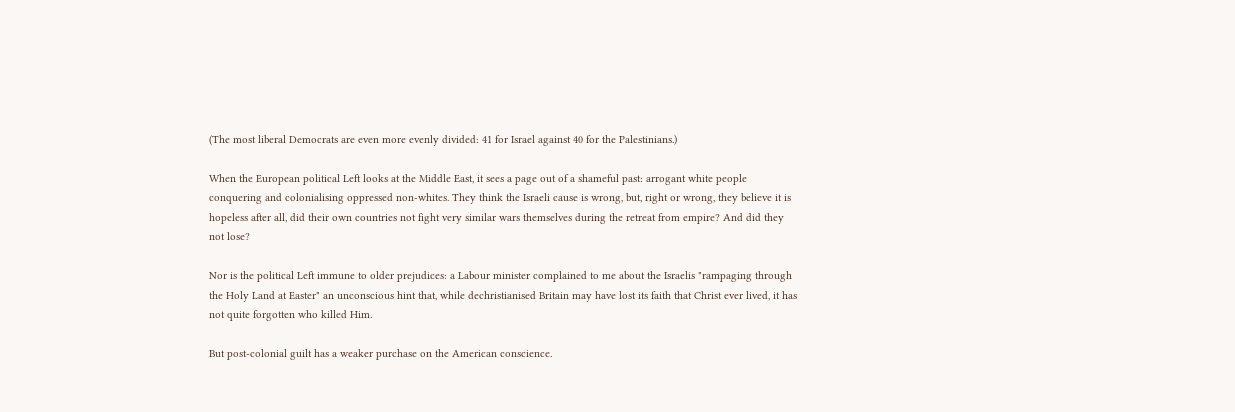(The most liberal Democrats are even more evenly divided: 41 for Israel against 40 for the Palestinians.)

When the European political Left looks at the Middle East, it sees a page out of a shameful past: arrogant white people conquering and colonialising oppressed non-whites. They think the Israeli cause is wrong, but, right or wrong, they believe it is hopeless after all, did their own countries not fight very similar wars themselves during the retreat from empire? And did they not lose?

Nor is the political Left immune to older prejudices: a Labour minister complained to me about the Israelis "rampaging through the Holy Land at Easter" an unconscious hint that, while dechristianised Britain may have lost its faith that Christ ever lived, it has not quite forgotten who killed Him.

But post-colonial guilt has a weaker purchase on the American conscience.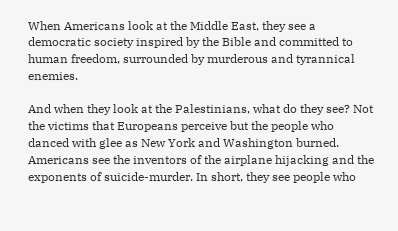When Americans look at the Middle East, they see a democratic society inspired by the Bible and committed to human freedom, surrounded by murderous and tyrannical enemies.

And when they look at the Palestinians, what do they see? Not the victims that Europeans perceive but the people who danced with glee as New York and Washington burned. Americans see the inventors of the airplane hijacking and the exponents of suicide-murder. In short, they see people who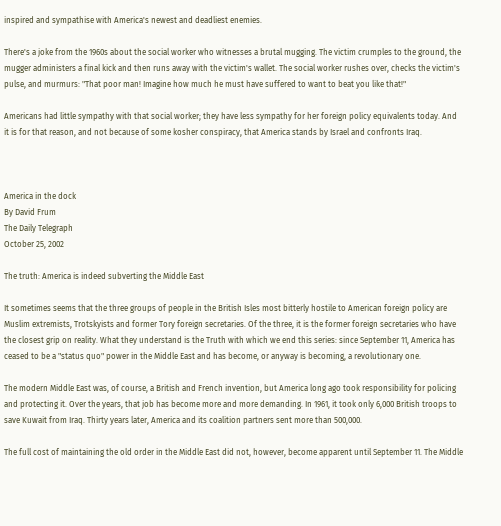inspired and sympathise with America's newest and deadliest enemies.

There's a joke from the 1960s about the social worker who witnesses a brutal mugging. The victim crumples to the ground, the mugger administers a final kick and then runs away with the victim's wallet. The social worker rushes over, checks the victim's pulse, and murmurs: "That poor man! Imagine how much he must have suffered to want to beat you like that!"

Americans had little sympathy with that social worker; they have less sympathy for her foreign policy equivalents today. And it is for that reason, and not because of some kosher conspiracy, that America stands by Israel and confronts Iraq.



America in the dock
By David Frum
The Daily Telegraph
October 25, 2002

The truth: America is indeed subverting the Middle East

It sometimes seems that the three groups of people in the British Isles most bitterly hostile to American foreign policy are Muslim extremists, Trotskyists and former Tory foreign secretaries. Of the three, it is the former foreign secretaries who have the closest grip on reality. What they understand is the Truth with which we end this series: since September 11, America has ceased to be a "status quo" power in the Middle East and has become, or anyway is becoming, a revolutionary one.

The modern Middle East was, of course, a British and French invention, but America long ago took responsibility for policing and protecting it. Over the years, that job has become more and more demanding. In 1961, it took only 6,000 British troops to save Kuwait from Iraq. Thirty years later, America and its coalition partners sent more than 500,000.

The full cost of maintaining the old order in the Middle East did not, however, become apparent until September 11. The Middle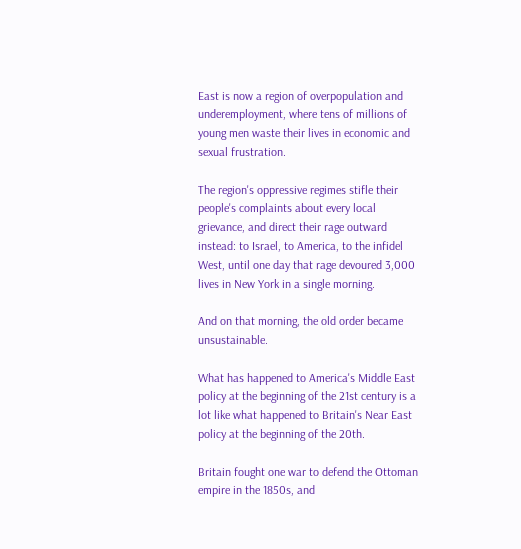East is now a region of overpopulation and underemployment, where tens of millions of young men waste their lives in economic and sexual frustration.

The region's oppressive regimes stifle their people's complaints about every local grievance, and direct their rage outward instead: to Israel, to America, to the infidel West, until one day that rage devoured 3,000 lives in New York in a single morning.

And on that morning, the old order became unsustainable.

What has happened to America's Middle East policy at the beginning of the 21st century is a lot like what happened to Britain's Near East policy at the beginning of the 20th.

Britain fought one war to defend the Ottoman empire in the 1850s, and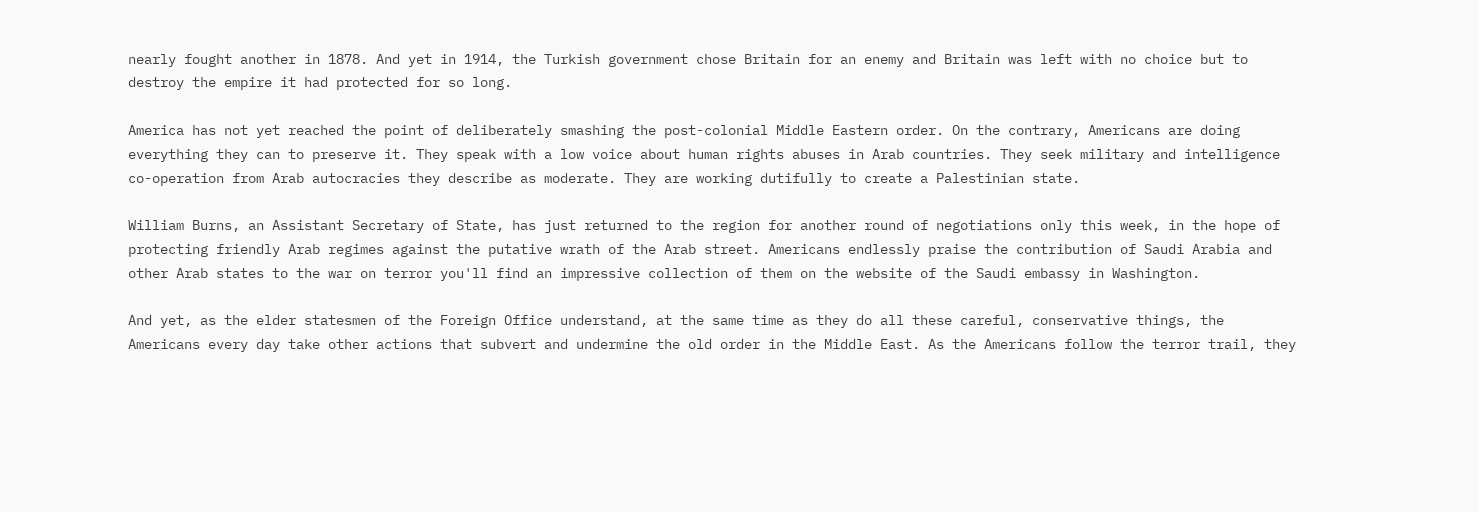nearly fought another in 1878. And yet in 1914, the Turkish government chose Britain for an enemy and Britain was left with no choice but to destroy the empire it had protected for so long.

America has not yet reached the point of deliberately smashing the post-colonial Middle Eastern order. On the contrary, Americans are doing everything they can to preserve it. They speak with a low voice about human rights abuses in Arab countries. They seek military and intelligence co-operation from Arab autocracies they describe as moderate. They are working dutifully to create a Palestinian state.

William Burns, an Assistant Secretary of State, has just returned to the region for another round of negotiations only this week, in the hope of protecting friendly Arab regimes against the putative wrath of the Arab street. Americans endlessly praise the contribution of Saudi Arabia and other Arab states to the war on terror you'll find an impressive collection of them on the website of the Saudi embassy in Washington.

And yet, as the elder statesmen of the Foreign Office understand, at the same time as they do all these careful, conservative things, the Americans every day take other actions that subvert and undermine the old order in the Middle East. As the Americans follow the terror trail, they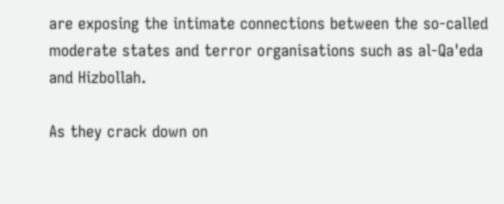are exposing the intimate connections between the so-called moderate states and terror organisations such as al-Qa'eda and Hizbollah.

As they crack down on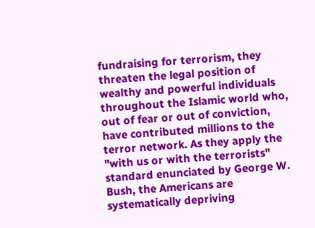fundraising for terrorism, they threaten the legal position of wealthy and powerful individuals throughout the Islamic world who, out of fear or out of conviction, have contributed millions to the terror network. As they apply the "with us or with the terrorists" standard enunciated by George W. Bush, the Americans are systematically depriving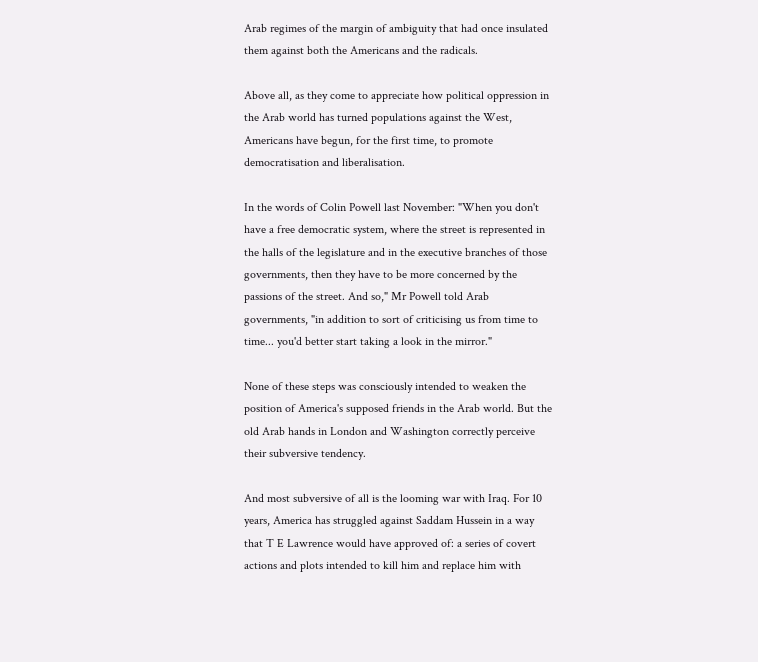Arab regimes of the margin of ambiguity that had once insulated them against both the Americans and the radicals.

Above all, as they come to appreciate how political oppression in the Arab world has turned populations against the West, Americans have begun, for the first time, to promote democratisation and liberalisation.

In the words of Colin Powell last November: "When you don't have a free democratic system, where the street is represented in the halls of the legislature and in the executive branches of those governments, then they have to be more concerned by the passions of the street. And so," Mr Powell told Arab governments, "in addition to sort of criticising us from time to time... you'd better start taking a look in the mirror."

None of these steps was consciously intended to weaken the position of America's supposed friends in the Arab world. But the old Arab hands in London and Washington correctly perceive their subversive tendency.

And most subversive of all is the looming war with Iraq. For 10 years, America has struggled against Saddam Hussein in a way that T E Lawrence would have approved of: a series of covert actions and plots intended to kill him and replace him with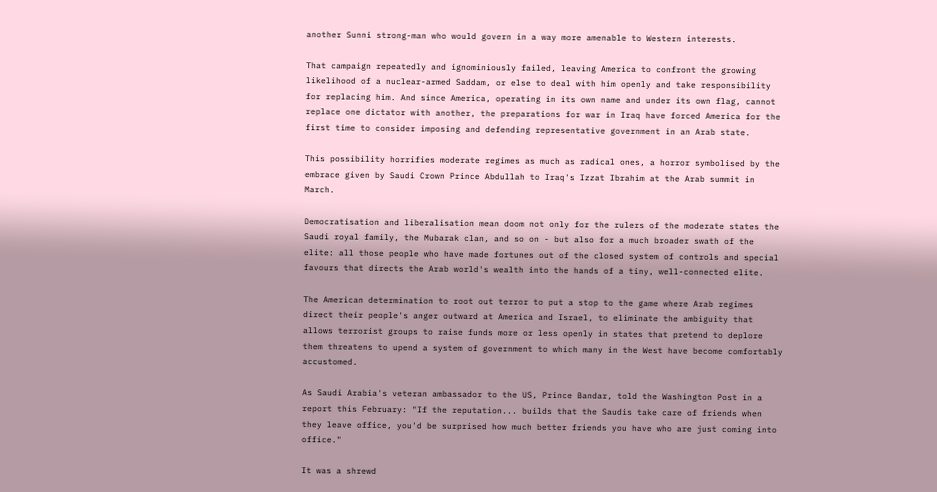another Sunni strong-man who would govern in a way more amenable to Western interests.

That campaign repeatedly and ignominiously failed, leaving America to confront the growing likelihood of a nuclear-armed Saddam, or else to deal with him openly and take responsibility for replacing him. And since America, operating in its own name and under its own flag, cannot replace one dictator with another, the preparations for war in Iraq have forced America for the first time to consider imposing and defending representative government in an Arab state.

This possibility horrifies moderate regimes as much as radical ones, a horror symbolised by the embrace given by Saudi Crown Prince Abdullah to Iraq's Izzat Ibrahim at the Arab summit in March.

Democratisation and liberalisation mean doom not only for the rulers of the moderate states the Saudi royal family, the Mubarak clan, and so on - but also for a much broader swath of the elite: all those people who have made fortunes out of the closed system of controls and special favours that directs the Arab world's wealth into the hands of a tiny, well-connected elite.

The American determination to root out terror to put a stop to the game where Arab regimes direct their people's anger outward at America and Israel, to eliminate the ambiguity that allows terrorist groups to raise funds more or less openly in states that pretend to deplore them threatens to upend a system of government to which many in the West have become comfortably accustomed.

As Saudi Arabia's veteran ambassador to the US, Prince Bandar, told the Washington Post in a report this February: "If the reputation... builds that the Saudis take care of friends when they leave office, you'd be surprised how much better friends you have who are just coming into office."

It was a shrewd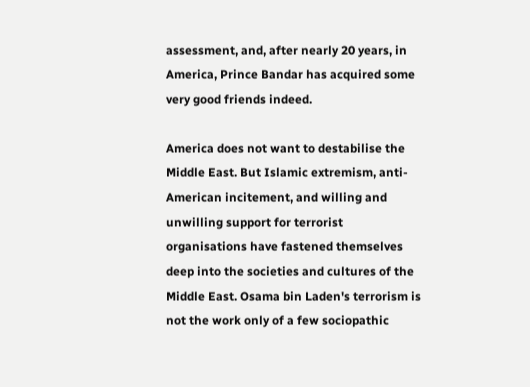assessment, and, after nearly 20 years, in America, Prince Bandar has acquired some very good friends indeed.

America does not want to destabilise the Middle East. But Islamic extremism, anti-American incitement, and willing and unwilling support for terrorist organisations have fastened themselves deep into the societies and cultures of the Middle East. Osama bin Laden's terrorism is not the work only of a few sociopathic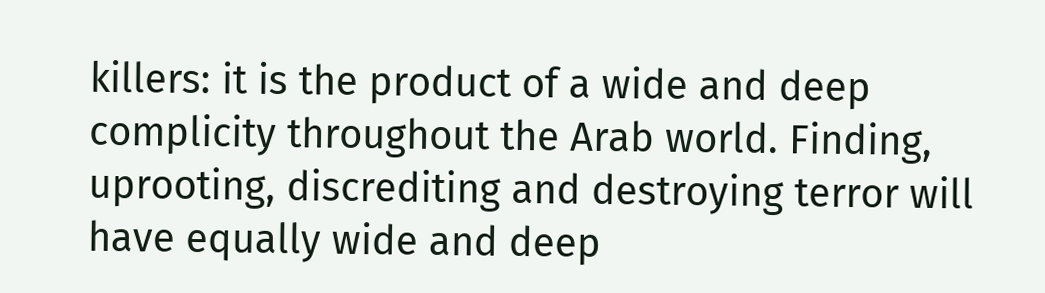killers: it is the product of a wide and deep complicity throughout the Arab world. Finding, uprooting, discrediting and destroying terror will have equally wide and deep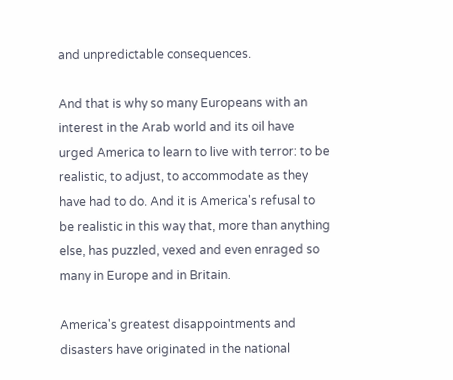and unpredictable consequences.

And that is why so many Europeans with an interest in the Arab world and its oil have urged America to learn to live with terror: to be realistic, to adjust, to accommodate as they have had to do. And it is America's refusal to be realistic in this way that, more than anything else, has puzzled, vexed and even enraged so many in Europe and in Britain.

America's greatest disappointments and disasters have originated in the national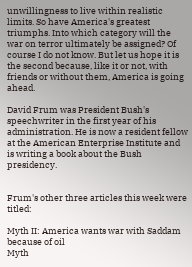unwillingness to live within realistic limits. So have America's greatest triumphs. Into which category will the war on terror ultimately be assigned? Of course I do not know. But let us hope it is the second because, like it or not, with friends or without them, America is going ahead.

David Frum was President Bush's speechwriter in the first year of his administration. He is now a resident fellow at the American Enterprise Institute and is writing a book about the Bush presidency.


Frum's other three articles this week were titled:

Myth II: America wants war with Saddam because of oil
Myth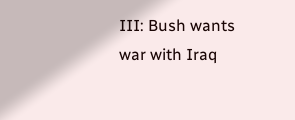III: Bush wants war with Iraq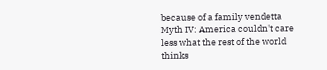because of a family vendetta
Myth IV: America couldn't care less what the rest of the world thinks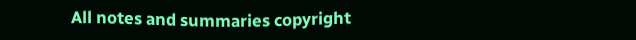All notes and summaries copyright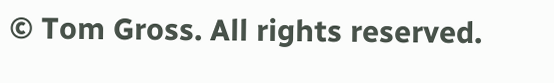© Tom Gross. All rights reserved.